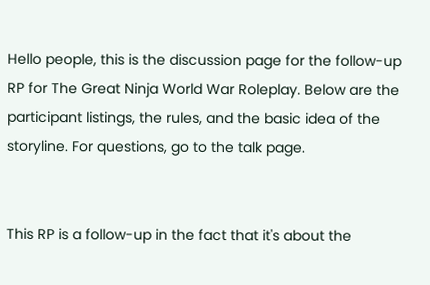Hello people, this is the discussion page for the follow-up RP for The Great Ninja World War Roleplay. Below are the participant listings, the rules, and the basic idea of the storyline. For questions, go to the talk page.


This RP is a follow-up in the fact that it's about the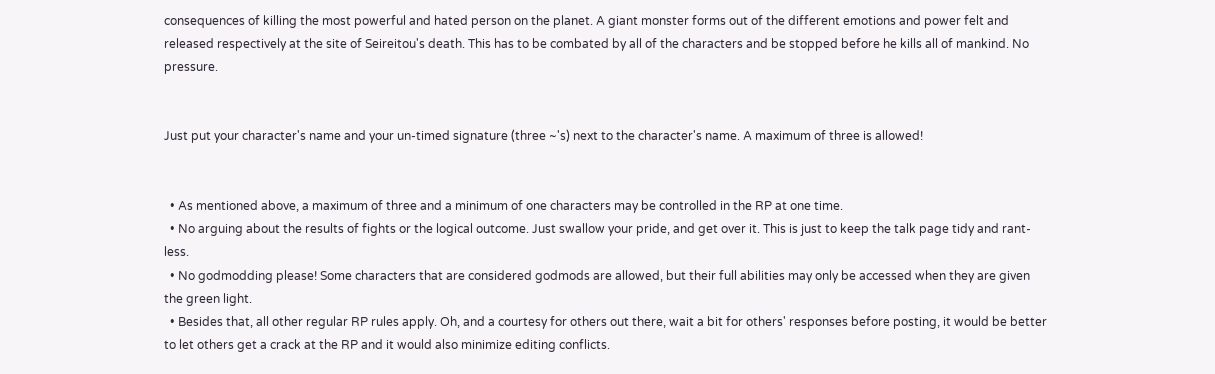consequences of killing the most powerful and hated person on the planet. A giant monster forms out of the different emotions and power felt and released respectively at the site of Seireitou's death. This has to be combated by all of the characters and be stopped before he kills all of mankind. No pressure.


Just put your character's name and your un-timed signature (three ~'s) next to the character's name. A maximum of three is allowed!


  • As mentioned above, a maximum of three and a minimum of one characters may be controlled in the RP at one time.
  • No arguing about the results of fights or the logical outcome. Just swallow your pride, and get over it. This is just to keep the talk page tidy and rant-less.
  • No godmodding please! Some characters that are considered godmods are allowed, but their full abilities may only be accessed when they are given the green light.
  • Besides that, all other regular RP rules apply. Oh, and a courtesy for others out there, wait a bit for others' responses before posting, it would be better to let others get a crack at the RP and it would also minimize editing conflicts.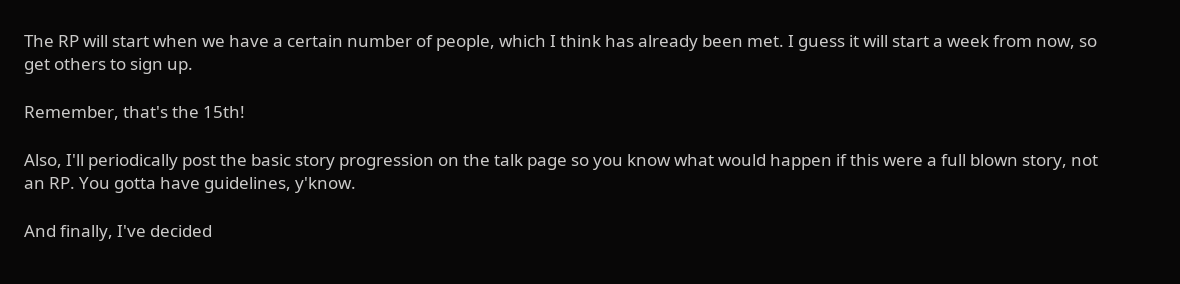The RP will start when we have a certain number of people, which I think has already been met. I guess it will start a week from now, so get others to sign up.

Remember, that's the 15th!

Also, I'll periodically post the basic story progression on the talk page so you know what would happen if this were a full blown story, not an RP. You gotta have guidelines, y'know.

And finally, I've decided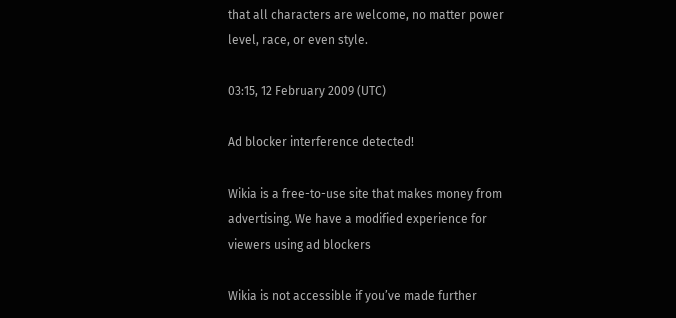that all characters are welcome, no matter power level, race, or even style.

03:15, 12 February 2009 (UTC)

Ad blocker interference detected!

Wikia is a free-to-use site that makes money from advertising. We have a modified experience for viewers using ad blockers

Wikia is not accessible if you’ve made further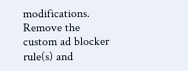modifications. Remove the custom ad blocker rule(s) and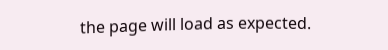the page will load as expected.